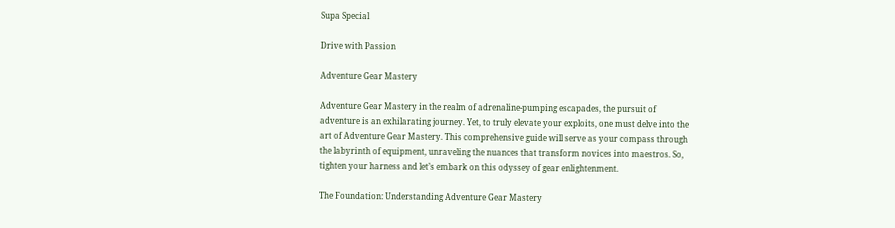Supa Special

Drive with Passion

Adventure Gear Mastery

Adventure Gear Mastery in the realm of adrenaline-pumping escapades, the pursuit of adventure is an exhilarating journey. Yet, to truly elevate your exploits, one must delve into the art of Adventure Gear Mastery. This comprehensive guide will serve as your compass through the labyrinth of equipment, unraveling the nuances that transform novices into maestros. So, tighten your harness and let’s embark on this odyssey of gear enlightenment.

The Foundation: Understanding Adventure Gear Mastery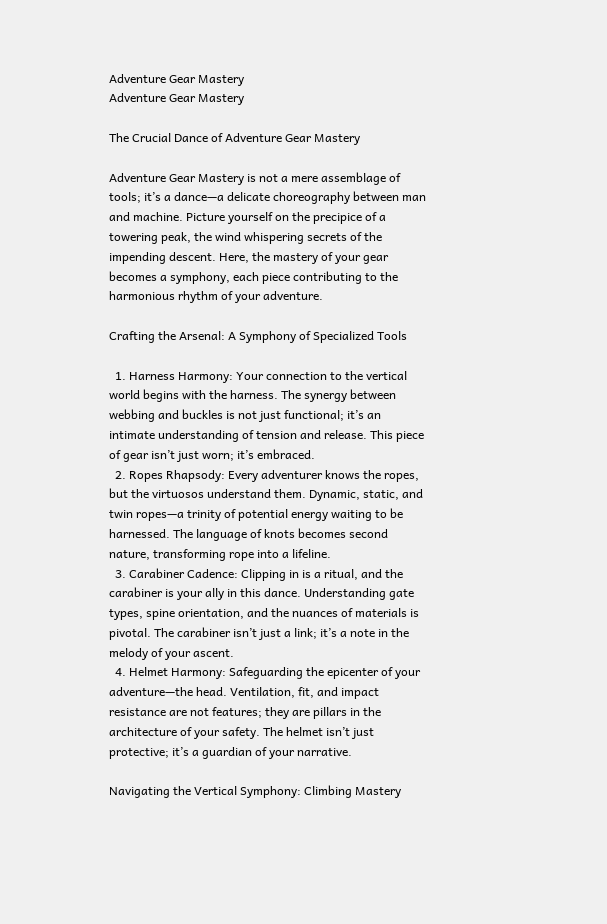Adventure Gear Mastery
Adventure Gear Mastery

The Crucial Dance of Adventure Gear Mastery

Adventure Gear Mastery is not a mere assemblage of tools; it’s a dance—a delicate choreography between man and machine. Picture yourself on the precipice of a towering peak, the wind whispering secrets of the impending descent. Here, the mastery of your gear becomes a symphony, each piece contributing to the harmonious rhythm of your adventure.

Crafting the Arsenal: A Symphony of Specialized Tools

  1. Harness Harmony: Your connection to the vertical world begins with the harness. The synergy between webbing and buckles is not just functional; it’s an intimate understanding of tension and release. This piece of gear isn’t just worn; it’s embraced.
  2. Ropes Rhapsody: Every adventurer knows the ropes, but the virtuosos understand them. Dynamic, static, and twin ropes—a trinity of potential energy waiting to be harnessed. The language of knots becomes second nature, transforming rope into a lifeline.
  3. Carabiner Cadence: Clipping in is a ritual, and the carabiner is your ally in this dance. Understanding gate types, spine orientation, and the nuances of materials is pivotal. The carabiner isn’t just a link; it’s a note in the melody of your ascent.
  4. Helmet Harmony: Safeguarding the epicenter of your adventure—the head. Ventilation, fit, and impact resistance are not features; they are pillars in the architecture of your safety. The helmet isn’t just protective; it’s a guardian of your narrative.

Navigating the Vertical Symphony: Climbing Mastery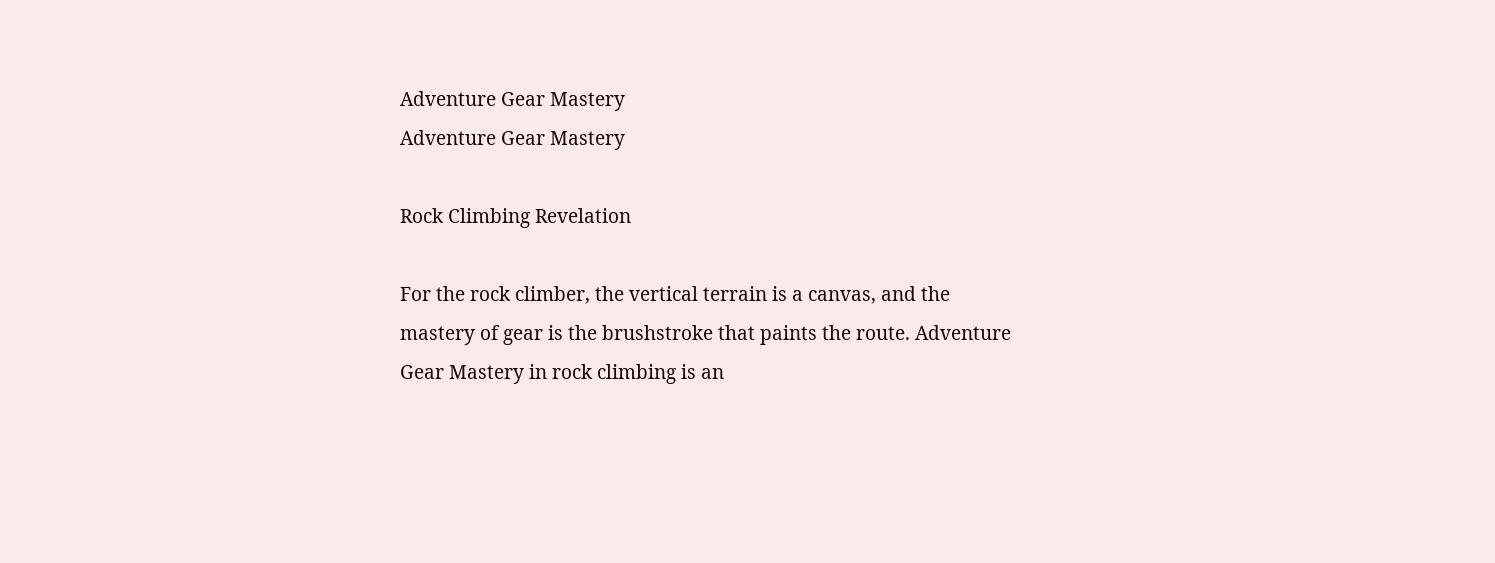Adventure Gear Mastery
Adventure Gear Mastery

Rock Climbing Revelation

For the rock climber, the vertical terrain is a canvas, and the mastery of gear is the brushstroke that paints the route. Adventure Gear Mastery in rock climbing is an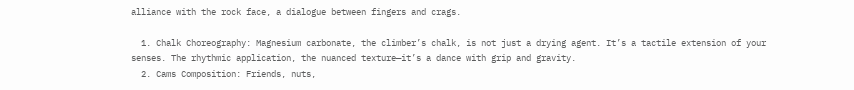alliance with the rock face, a dialogue between fingers and crags.

  1. Chalk Choreography: Magnesium carbonate, the climber’s chalk, is not just a drying agent. It’s a tactile extension of your senses. The rhythmic application, the nuanced texture—it’s a dance with grip and gravity.
  2. Cams Composition: Friends, nuts,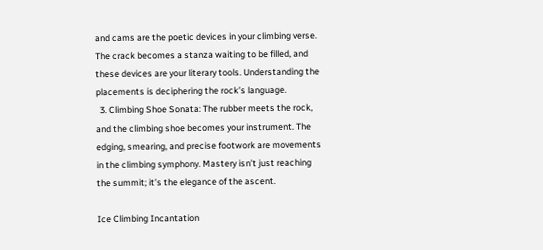and cams are the poetic devices in your climbing verse. The crack becomes a stanza waiting to be filled, and these devices are your literary tools. Understanding the placements is deciphering the rock’s language.
  3. Climbing Shoe Sonata: The rubber meets the rock, and the climbing shoe becomes your instrument. The edging, smearing, and precise footwork are movements in the climbing symphony. Mastery isn’t just reaching the summit; it’s the elegance of the ascent.

Ice Climbing Incantation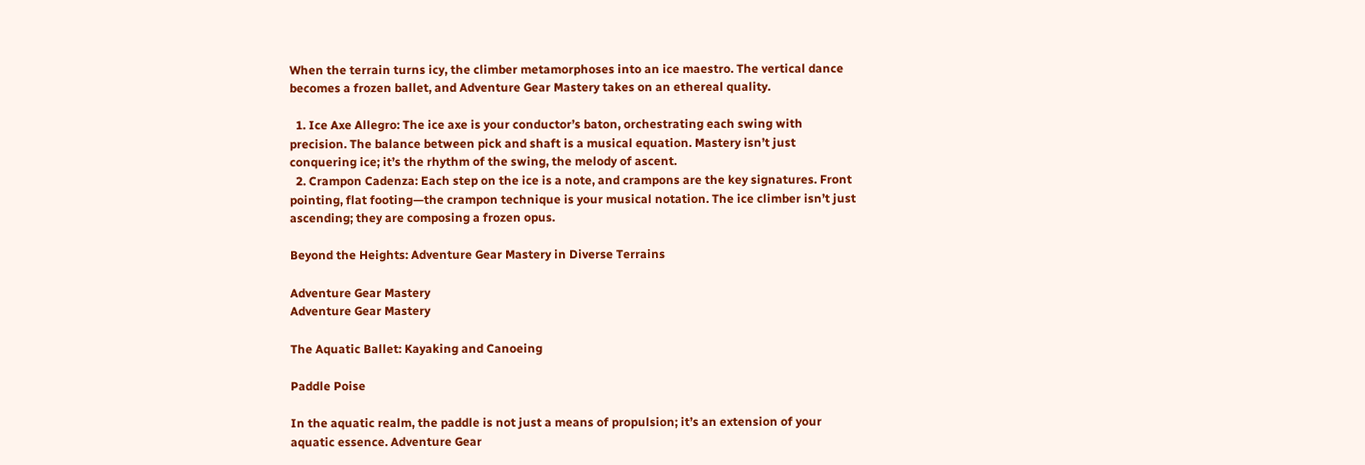When the terrain turns icy, the climber metamorphoses into an ice maestro. The vertical dance becomes a frozen ballet, and Adventure Gear Mastery takes on an ethereal quality.

  1. Ice Axe Allegro: The ice axe is your conductor’s baton, orchestrating each swing with precision. The balance between pick and shaft is a musical equation. Mastery isn’t just conquering ice; it’s the rhythm of the swing, the melody of ascent.
  2. Crampon Cadenza: Each step on the ice is a note, and crampons are the key signatures. Front pointing, flat footing—the crampon technique is your musical notation. The ice climber isn’t just ascending; they are composing a frozen opus.

Beyond the Heights: Adventure Gear Mastery in Diverse Terrains

Adventure Gear Mastery
Adventure Gear Mastery

The Aquatic Ballet: Kayaking and Canoeing

Paddle Poise

In the aquatic realm, the paddle is not just a means of propulsion; it’s an extension of your aquatic essence. Adventure Gear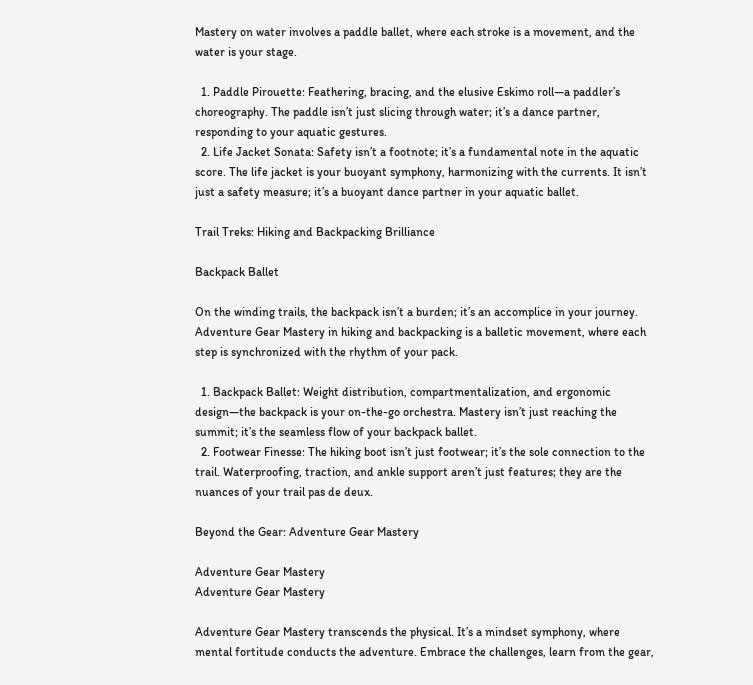Mastery on water involves a paddle ballet, where each stroke is a movement, and the water is your stage.

  1. Paddle Pirouette: Feathering, bracing, and the elusive Eskimo roll—a paddler’s choreography. The paddle isn’t just slicing through water; it’s a dance partner, responding to your aquatic gestures.
  2. Life Jacket Sonata: Safety isn’t a footnote; it’s a fundamental note in the aquatic score. The life jacket is your buoyant symphony, harmonizing with the currents. It isn’t just a safety measure; it’s a buoyant dance partner in your aquatic ballet.

Trail Treks: Hiking and Backpacking Brilliance

Backpack Ballet

On the winding trails, the backpack isn’t a burden; it’s an accomplice in your journey. Adventure Gear Mastery in hiking and backpacking is a balletic movement, where each step is synchronized with the rhythm of your pack.

  1. Backpack Ballet: Weight distribution, compartmentalization, and ergonomic design—the backpack is your on-the-go orchestra. Mastery isn’t just reaching the summit; it’s the seamless flow of your backpack ballet.
  2. Footwear Finesse: The hiking boot isn’t just footwear; it’s the sole connection to the trail. Waterproofing, traction, and ankle support aren’t just features; they are the nuances of your trail pas de deux.

Beyond the Gear: Adventure Gear Mastery

Adventure Gear Mastery
Adventure Gear Mastery

Adventure Gear Mastery transcends the physical. It’s a mindset symphony, where mental fortitude conducts the adventure. Embrace the challenges, learn from the gear,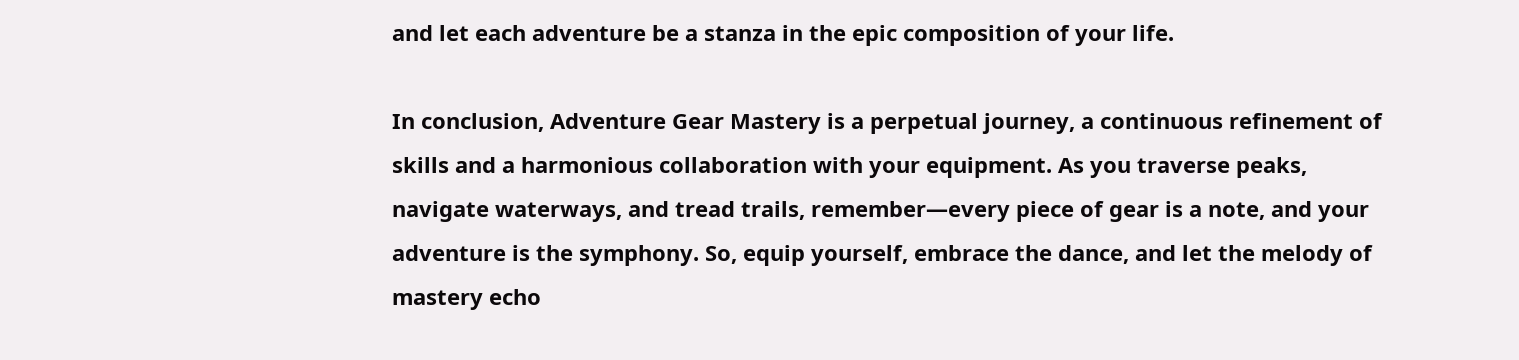and let each adventure be a stanza in the epic composition of your life.

In conclusion, Adventure Gear Mastery is a perpetual journey, a continuous refinement of skills and a harmonious collaboration with your equipment. As you traverse peaks, navigate waterways, and tread trails, remember—every piece of gear is a note, and your adventure is the symphony. So, equip yourself, embrace the dance, and let the melody of mastery echo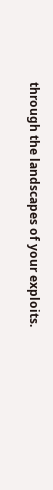through the landscapes of your exploits.